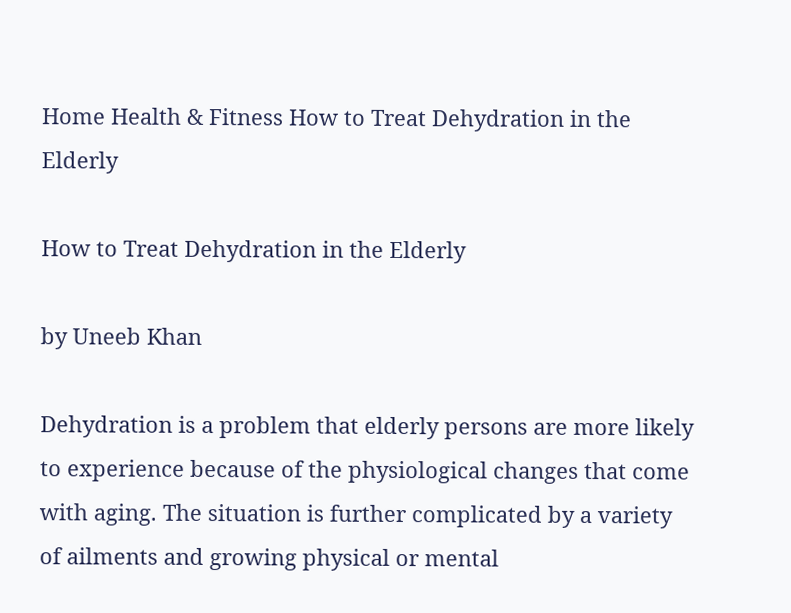Home Health & Fitness How to Treat Dehydration in the Elderly

How to Treat Dehydration in the Elderly

by Uneeb Khan

Dehydration is a problem that elderly persons are more likely to experience because of the physiological changes that come with aging. The situation is further complicated by a variety of ailments and growing physical or mental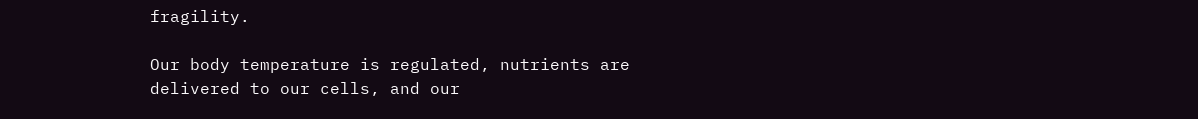fragility.

Our body temperature is regulated, nutrients are delivered to our cells, and our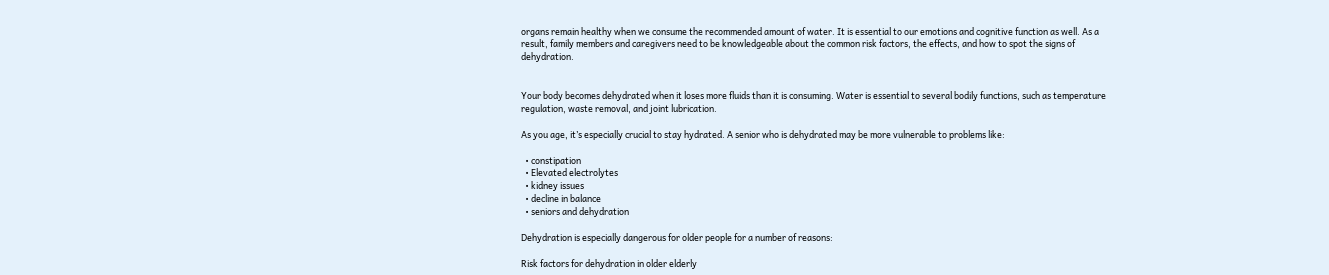organs remain healthy when we consume the recommended amount of water. It is essential to our emotions and cognitive function as well. As a result, family members and caregivers need to be knowledgeable about the common risk factors, the effects, and how to spot the signs of dehydration.


Your body becomes dehydrated when it loses more fluids than it is consuming. Water is essential to several bodily functions, such as temperature regulation, waste removal, and joint lubrication.

As you age, it’s especially crucial to stay hydrated. A senior who is dehydrated may be more vulnerable to problems like:

  • constipation
  • Elevated electrolytes
  • kidney issues
  • decline in balance
  • seniors and dehydration

Dehydration is especially dangerous for older people for a number of reasons:

Risk factors for dehydration in older elderly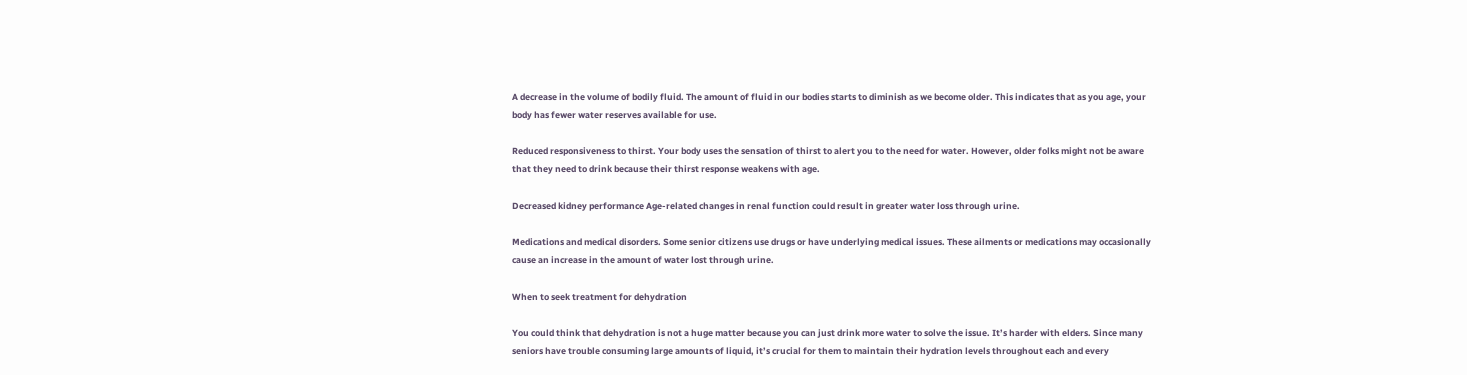A decrease in the volume of bodily fluid. The amount of fluid in our bodies starts to diminish as we become older. This indicates that as you age, your body has fewer water reserves available for use.

Reduced responsiveness to thirst. Your body uses the sensation of thirst to alert you to the need for water. However, older folks might not be aware that they need to drink because their thirst response weakens with age.

Decreased kidney performance Age-related changes in renal function could result in greater water loss through urine.

Medications and medical disorders. Some senior citizens use drugs or have underlying medical issues. These ailments or medications may occasionally cause an increase in the amount of water lost through urine.

When to seek treatment for dehydration

You could think that dehydration is not a huge matter because you can just drink more water to solve the issue. It’s harder with elders. Since many seniors have trouble consuming large amounts of liquid, it’s crucial for them to maintain their hydration levels throughout each and every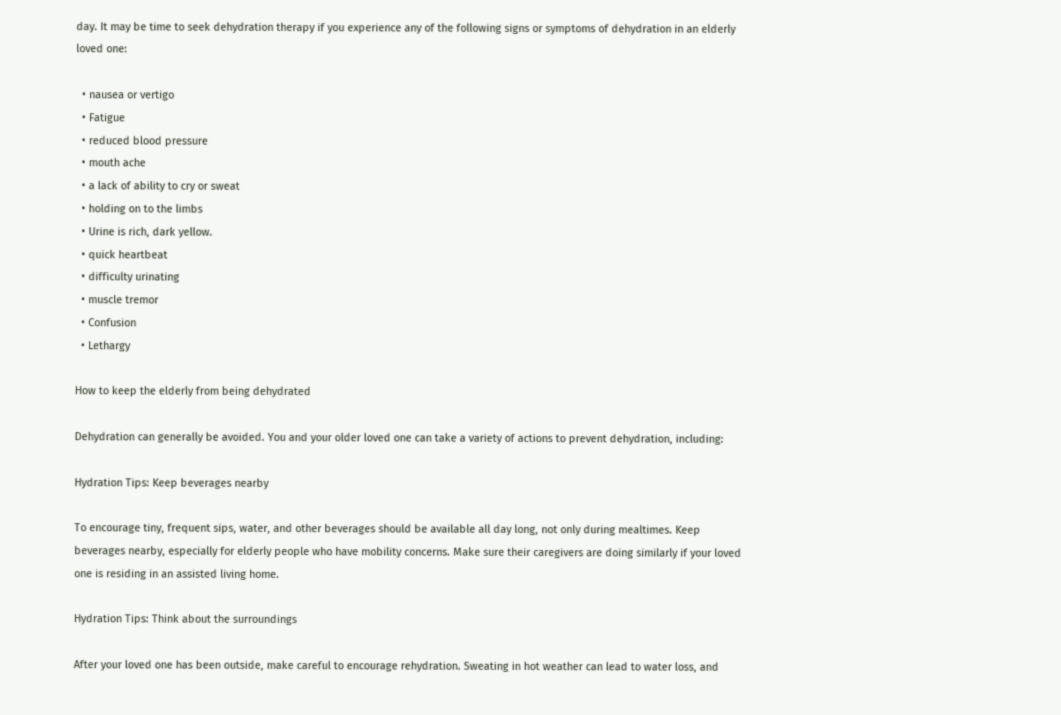day. It may be time to seek dehydration therapy if you experience any of the following signs or symptoms of dehydration in an elderly loved one:

  • nausea or vertigo
  • Fatigue
  • reduced blood pressure
  • mouth ache
  • a lack of ability to cry or sweat
  • holding on to the limbs
  • Urine is rich, dark yellow.
  • quick heartbeat
  • difficulty urinating
  • muscle tremor
  • Confusion
  • Lethargy

How to keep the elderly from being dehydrated

Dehydration can generally be avoided. You and your older loved one can take a variety of actions to prevent dehydration, including:

Hydration Tips: Keep beverages nearby

To encourage tiny, frequent sips, water, and other beverages should be available all day long, not only during mealtimes. Keep beverages nearby, especially for elderly people who have mobility concerns. Make sure their caregivers are doing similarly if your loved one is residing in an assisted living home.

Hydration Tips: Think about the surroundings

After your loved one has been outside, make careful to encourage rehydration. Sweating in hot weather can lead to water loss, and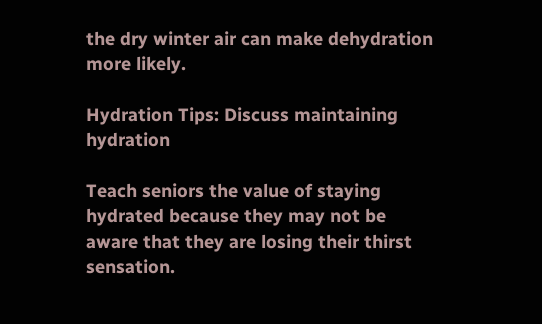the dry winter air can make dehydration more likely.

Hydration Tips: Discuss maintaining hydration

Teach seniors the value of staying hydrated because they may not be aware that they are losing their thirst sensation.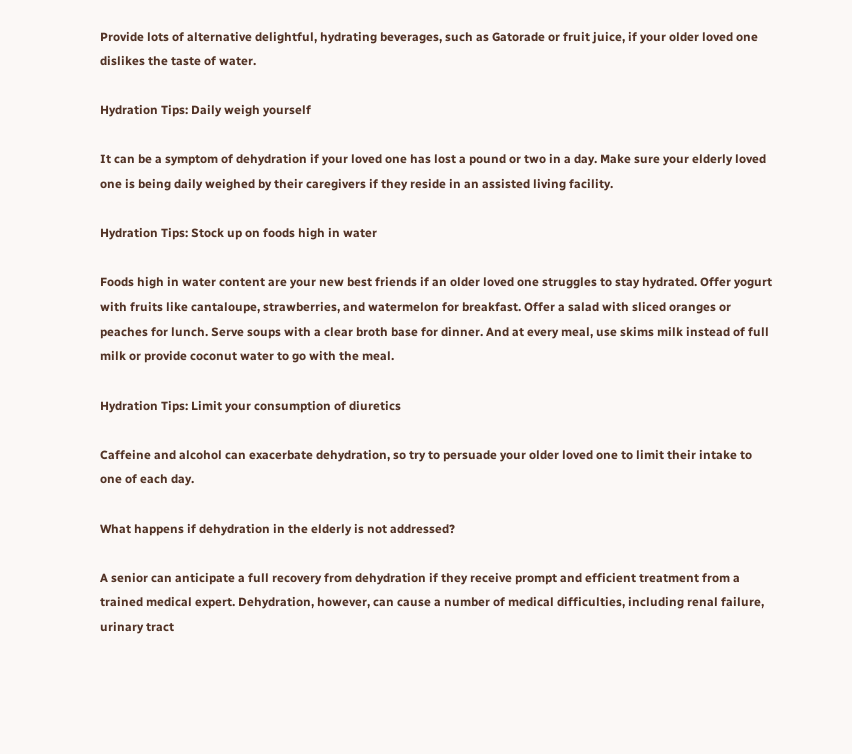Provide lots of alternative delightful, hydrating beverages, such as Gatorade or fruit juice, if your older loved one dislikes the taste of water.

Hydration Tips: Daily weigh yourself

It can be a symptom of dehydration if your loved one has lost a pound or two in a day. Make sure your elderly loved one is being daily weighed by their caregivers if they reside in an assisted living facility.

Hydration Tips: Stock up on foods high in water

Foods high in water content are your new best friends if an older loved one struggles to stay hydrated. Offer yogurt with fruits like cantaloupe, strawberries, and watermelon for breakfast. Offer a salad with sliced oranges or peaches for lunch. Serve soups with a clear broth base for dinner. And at every meal, use skims milk instead of full milk or provide coconut water to go with the meal.

Hydration Tips: Limit your consumption of diuretics

Caffeine and alcohol can exacerbate dehydration, so try to persuade your older loved one to limit their intake to one of each day.

What happens if dehydration in the elderly is not addressed?

A senior can anticipate a full recovery from dehydration if they receive prompt and efficient treatment from a trained medical expert. Dehydration, however, can cause a number of medical difficulties, including renal failure, urinary tract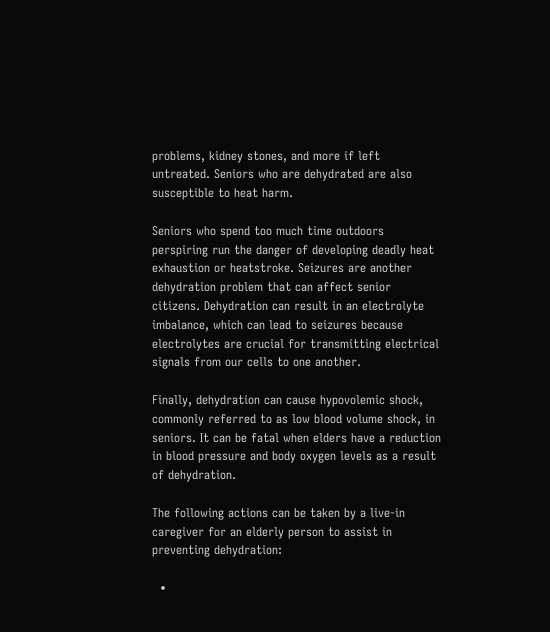problems, kidney stones, and more if left untreated. Seniors who are dehydrated are also susceptible to heat harm.

Seniors who spend too much time outdoors perspiring run the danger of developing deadly heat exhaustion or heatstroke. Seizures are another dehydration problem that can affect senior citizens. Dehydration can result in an electrolyte imbalance, which can lead to seizures because electrolytes are crucial for transmitting electrical signals from our cells to one another.

Finally, dehydration can cause hypovolemic shock, commonly referred to as low blood volume shock, in seniors. It can be fatal when elders have a reduction in blood pressure and body oxygen levels as a result of dehydration.

The following actions can be taken by a live-in caregiver for an elderly person to assist in preventing dehydration:

  •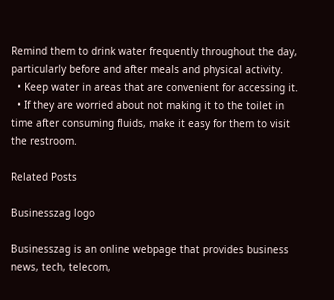Remind them to drink water frequently throughout the day, particularly before and after meals and physical activity.
  • Keep water in areas that are convenient for accessing it.
  • If they are worried about not making it to the toilet in time after consuming fluids, make it easy for them to visit the restroom.

Related Posts

Businesszag logo

Businesszag is an online webpage that provides business news, tech, telecom,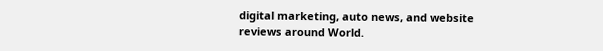digital marketing, auto news, and website reviews around World.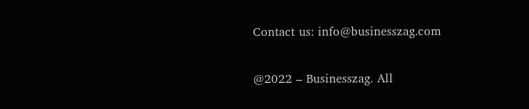Contact us: info@businesszag.com

@2022 – Businesszag. All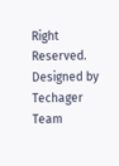Right Reserved. Designed by Techager Team